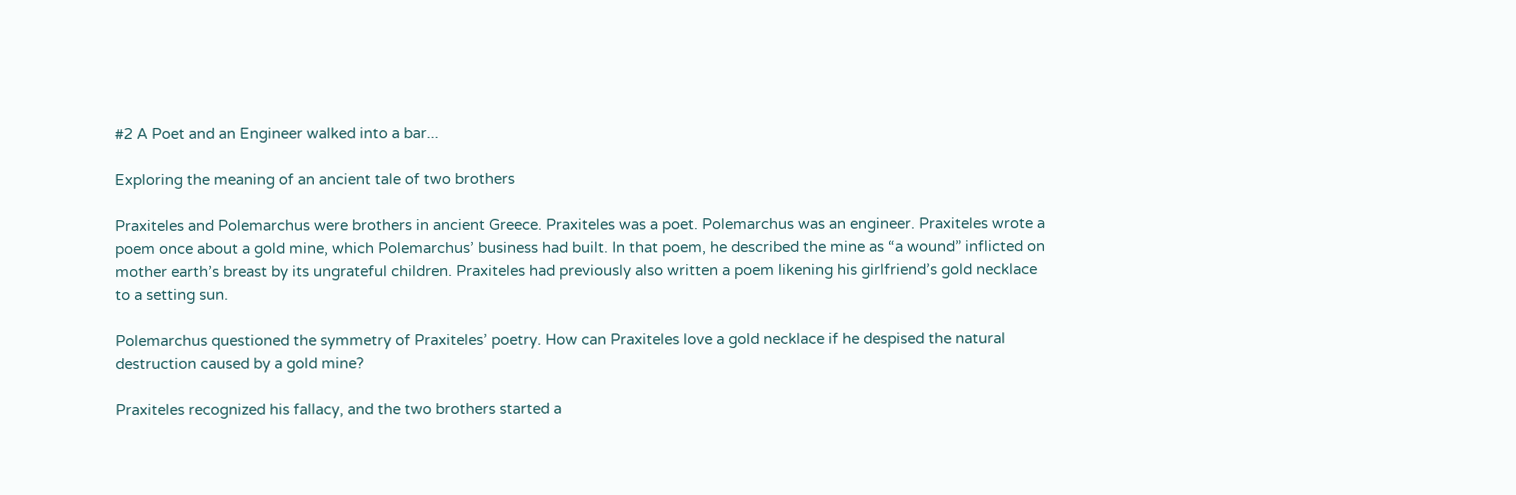#2 A Poet and an Engineer walked into a bar...

Exploring the meaning of an ancient tale of two brothers

Praxiteles and Polemarchus were brothers in ancient Greece. Praxiteles was a poet. Polemarchus was an engineer. Praxiteles wrote a poem once about a gold mine, which Polemarchus’ business had built. In that poem, he described the mine as “a wound” inflicted on mother earth’s breast by its ungrateful children. Praxiteles had previously also written a poem likening his girlfriend’s gold necklace to a setting sun.

Polemarchus questioned the symmetry of Praxiteles’ poetry. How can Praxiteles love a gold necklace if he despised the natural destruction caused by a gold mine?

Praxiteles recognized his fallacy, and the two brothers started a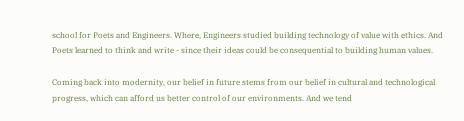school for Poets and Engineers. Where, Engineers studied building technology of value with ethics. And Poets learned to think and write - since their ideas could be consequential to building human values.

Coming back into modernity, our belief in future stems from our belief in cultural and technological progress, which can afford us better control of our environments. And we tend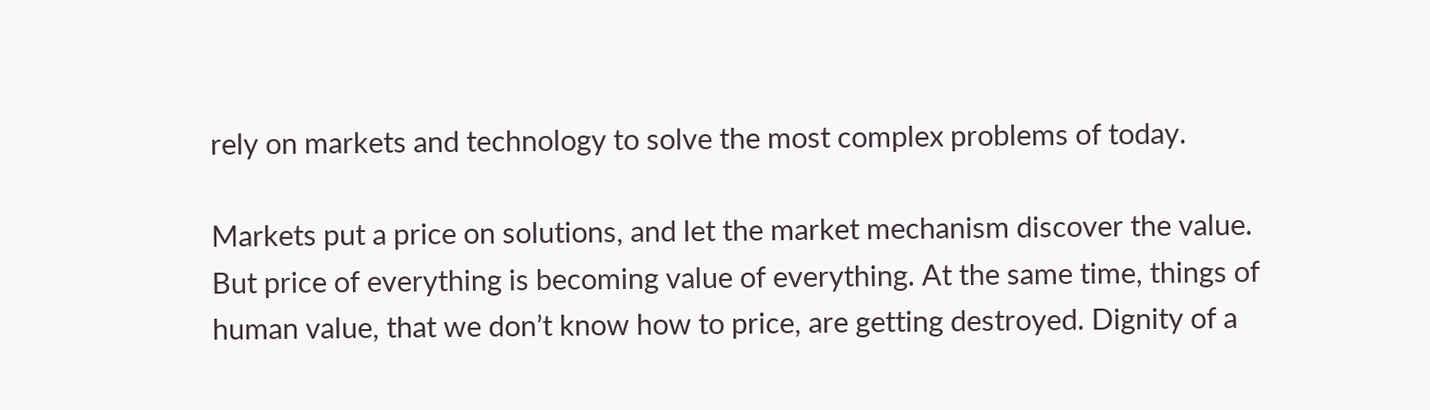rely on markets and technology to solve the most complex problems of today.

Markets put a price on solutions, and let the market mechanism discover the value. But price of everything is becoming value of everything. At the same time, things of human value, that we don’t know how to price, are getting destroyed. Dignity of a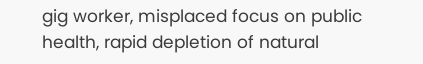gig worker, misplaced focus on public health, rapid depletion of natural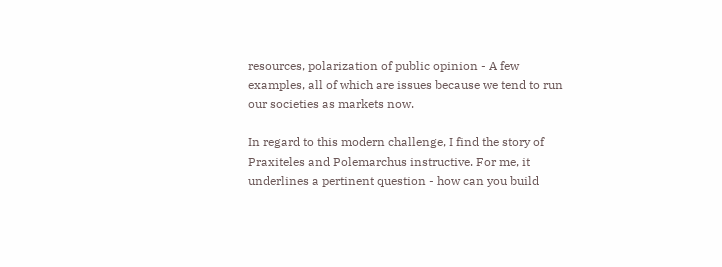resources, polarization of public opinion - A few examples, all of which are issues because we tend to run our societies as markets now.

In regard to this modern challenge, I find the story of Praxiteles and Polemarchus instructive. For me, it underlines a pertinent question - how can you build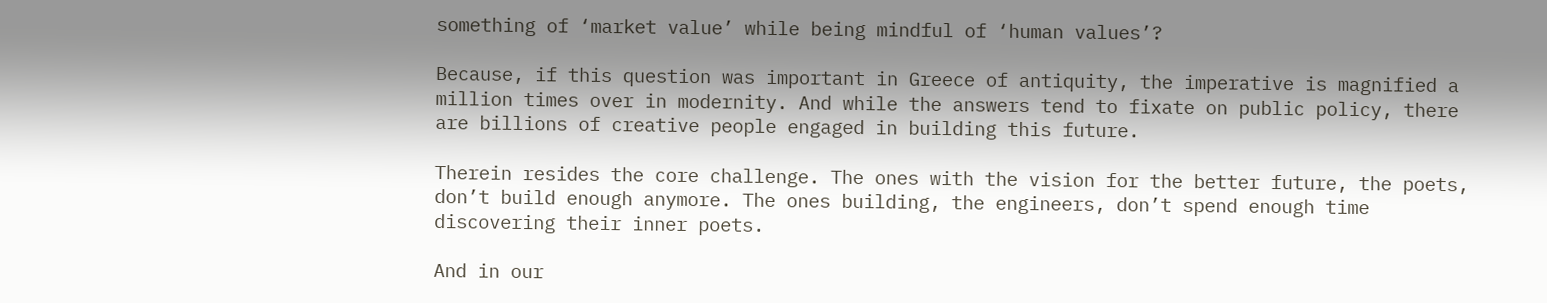something of ‘market value’ while being mindful of ‘human values’?

Because, if this question was important in Greece of antiquity, the imperative is magnified a million times over in modernity. And while the answers tend to fixate on public policy, there are billions of creative people engaged in building this future.

Therein resides the core challenge. The ones with the vision for the better future, the poets, don’t build enough anymore. The ones building, the engineers, don’t spend enough time discovering their inner poets.

And in our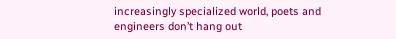increasingly specialized world, poets and engineers don’t hang out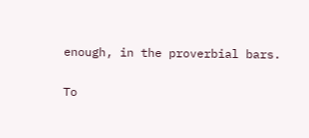enough, in the proverbial bars.

To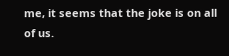me, it seems that the joke is on all of us.